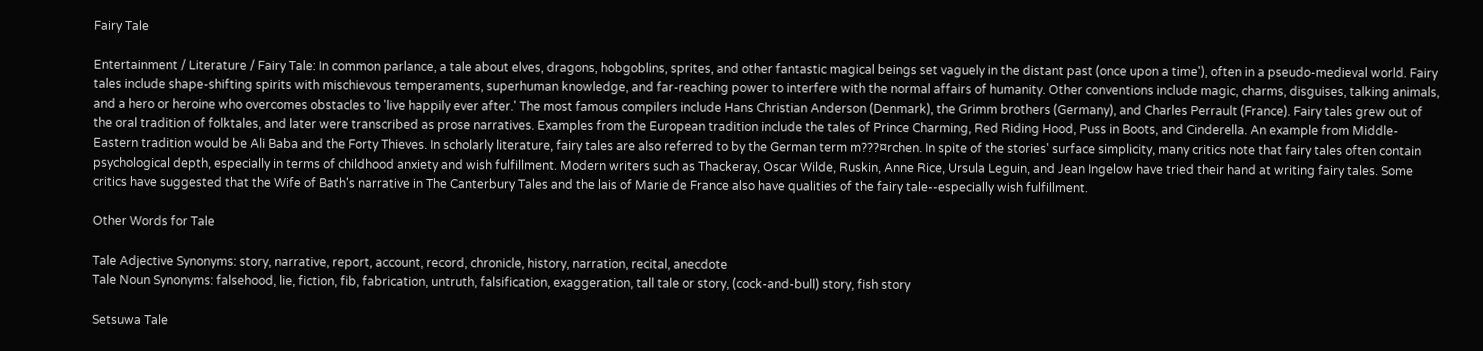Fairy Tale

Entertainment / Literature / Fairy Tale: In common parlance, a tale about elves, dragons, hobgoblins, sprites, and other fantastic magical beings set vaguely in the distant past (once upon a time'), often in a pseudo-medieval world. Fairy tales include shape-shifting spirits with mischievous temperaments, superhuman knowledge, and far-reaching power to interfere with the normal affairs of humanity. Other conventions include magic, charms, disguises, talking animals, and a hero or heroine who overcomes obstacles to 'live happily ever after.' The most famous compilers include Hans Christian Anderson (Denmark), the Grimm brothers (Germany), and Charles Perrault (France). Fairy tales grew out of the oral tradition of folktales, and later were transcribed as prose narratives. Examples from the European tradition include the tales of Prince Charming, Red Riding Hood, Puss in Boots, and Cinderella. An example from Middle-Eastern tradition would be Ali Baba and the Forty Thieves. In scholarly literature, fairy tales are also referred to by the German term m???¤rchen. In spite of the stories' surface simplicity, many critics note that fairy tales often contain psychological depth, especially in terms of childhood anxiety and wish fulfillment. Modern writers such as Thackeray, Oscar Wilde, Ruskin, Anne Rice, Ursula Leguin, and Jean Ingelow have tried their hand at writing fairy tales. Some critics have suggested that the Wife of Bath's narrative in The Canterbury Tales and the lais of Marie de France also have qualities of the fairy tale--especially wish fulfillment.

Other Words for Tale

Tale Adjective Synonyms: story, narrative, report, account, record, chronicle, history, narration, recital, anecdote
Tale Noun Synonyms: falsehood, lie, fiction, fib, fabrication, untruth, falsification, exaggeration, tall tale or story, (cock-and-bull) story, fish story

Setsuwa Tale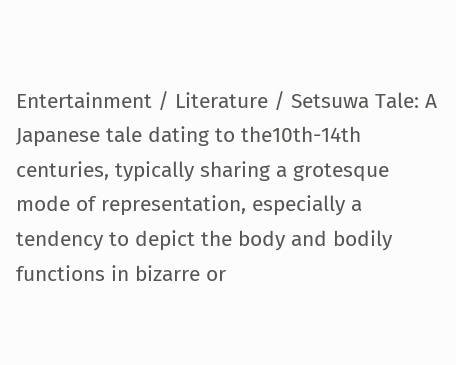Entertainment / Literature / Setsuwa Tale: A Japanese tale dating to the10th-14th centuries, typically sharing a grotesque mode of representation, especially a tendency to depict the body and bodily functions in bizarre or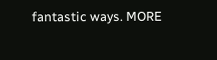fantastic ways. MORE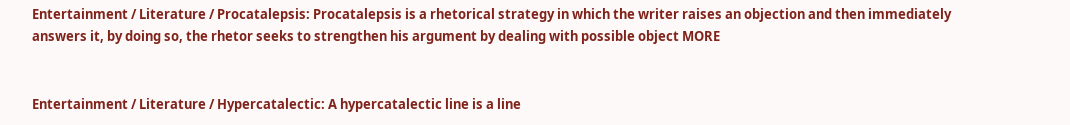Entertainment / Literature / Procatalepsis: Procatalepsis is a rhetorical strategy in which the writer raises an objection and then immediately answers it, by doing so, the rhetor seeks to strengthen his argument by dealing with possible object MORE


Entertainment / Literature / Hypercatalectic: A hypercatalectic line is a line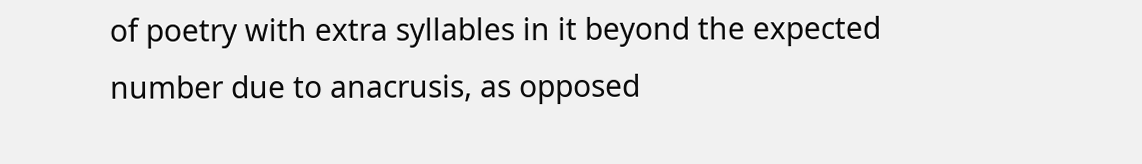of poetry with extra syllables in it beyond the expected number due to anacrusis, as opposed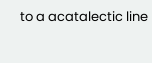to a acatalectic line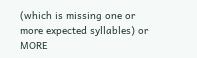(which is missing one or more expected syllables) or MORE